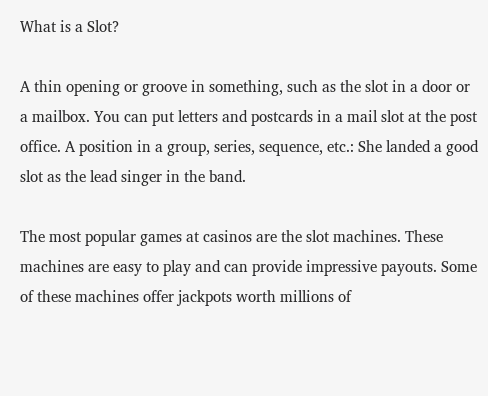What is a Slot?

A thin opening or groove in something, such as the slot in a door or a mailbox. You can put letters and postcards in a mail slot at the post office. A position in a group, series, sequence, etc.: She landed a good slot as the lead singer in the band.

The most popular games at casinos are the slot machines. These machines are easy to play and can provide impressive payouts. Some of these machines offer jackpots worth millions of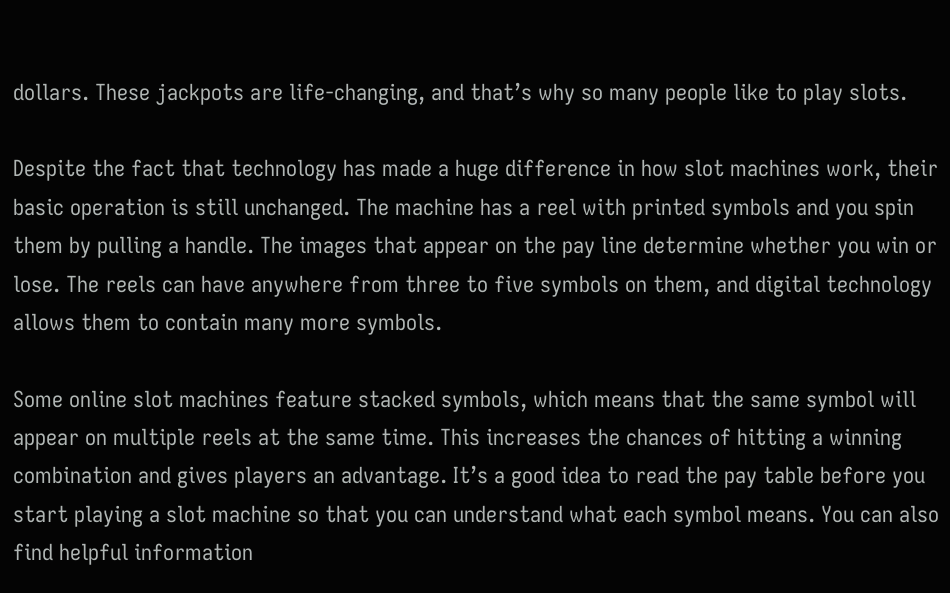dollars. These jackpots are life-changing, and that’s why so many people like to play slots.

Despite the fact that technology has made a huge difference in how slot machines work, their basic operation is still unchanged. The machine has a reel with printed symbols and you spin them by pulling a handle. The images that appear on the pay line determine whether you win or lose. The reels can have anywhere from three to five symbols on them, and digital technology allows them to contain many more symbols.

Some online slot machines feature stacked symbols, which means that the same symbol will appear on multiple reels at the same time. This increases the chances of hitting a winning combination and gives players an advantage. It’s a good idea to read the pay table before you start playing a slot machine so that you can understand what each symbol means. You can also find helpful information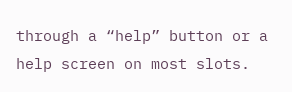through a “help” button or a help screen on most slots.